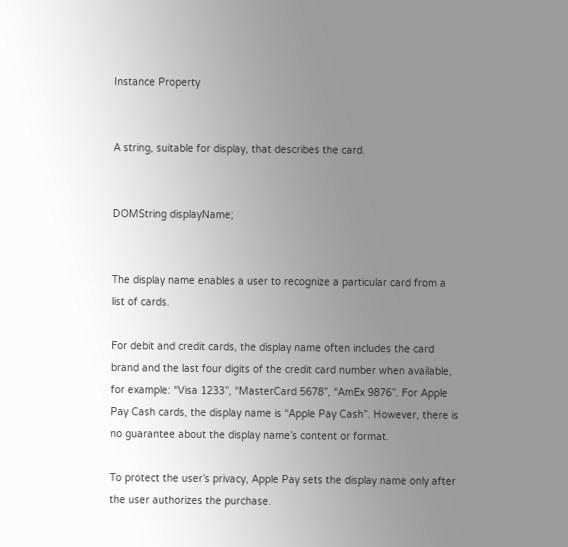Instance Property


A string, suitable for display, that describes the card.


DOMString displayName;


The display name enables a user to recognize a particular card from a list of cards.

For debit and credit cards, the display name often includes the card brand and the last four digits of the credit card number when available, for example: “Visa 1233”, “MasterCard 5678”, “AmEx 9876”. For Apple Pay Cash cards, the display name is “Apple Pay Cash”. However, there is no guarantee about the display name’s content or format.

To protect the user’s privacy, Apple Pay sets the display name only after the user authorizes the purchase.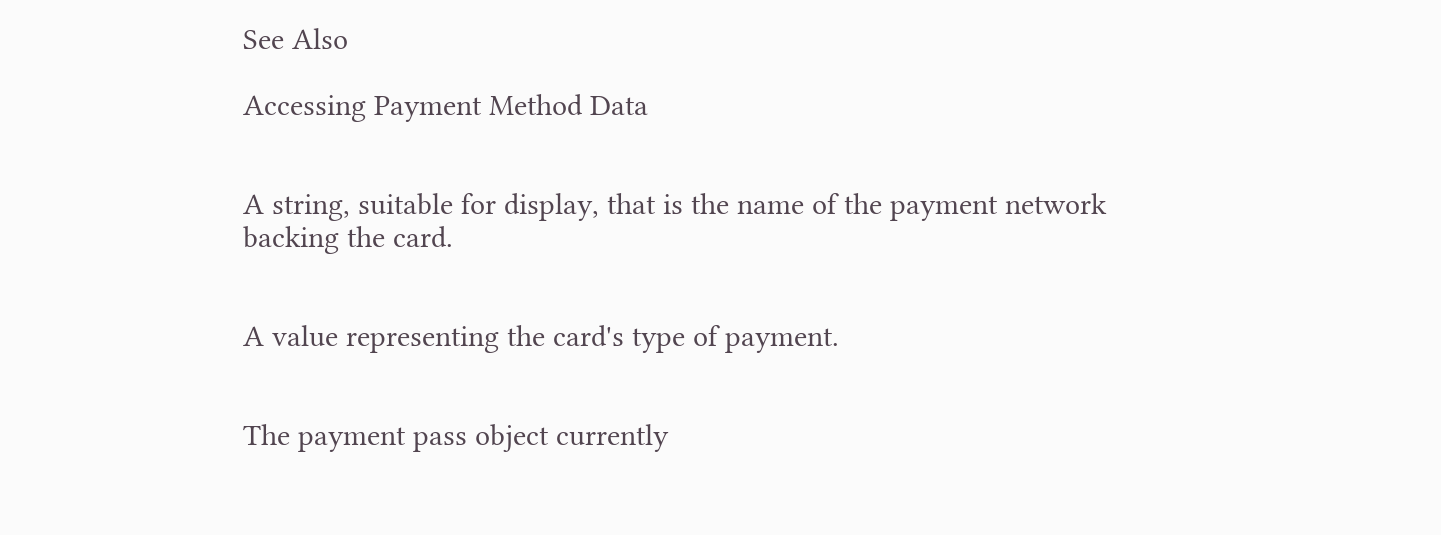See Also

Accessing Payment Method Data


A string, suitable for display, that is the name of the payment network backing the card.


A value representing the card's type of payment.


The payment pass object currently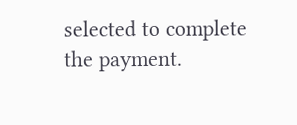selected to complete the payment.